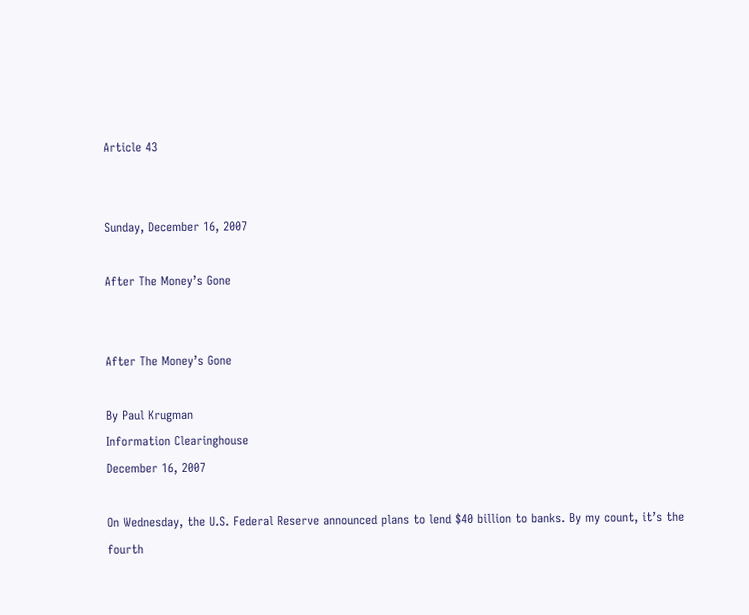Article 43


Sunday, December 16, 2007

After The Money’s Gone


After The Money’s Gone

By Paul Krugman
Information Clearinghouse
December 16, 2007

On Wednesday, the U.S. Federal Reserve announced plans to lend $40 billion to banks. By my count, it’s the fourth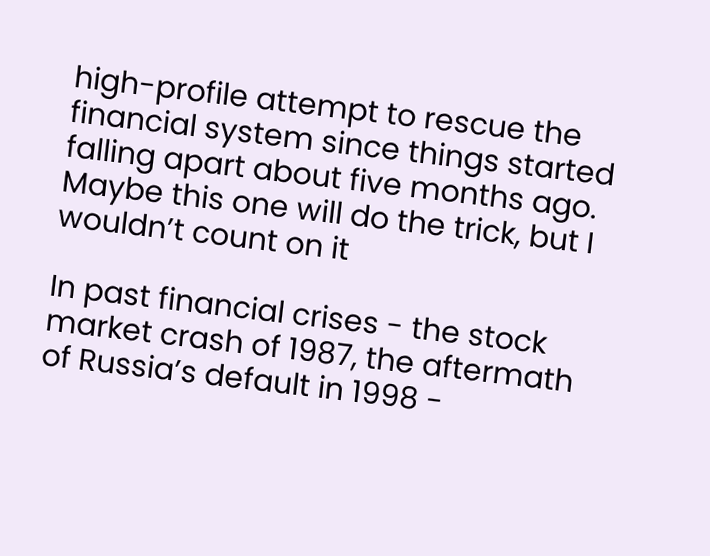high-profile attempt to rescue the financial system since things started falling apart about five months ago. Maybe this one will do the trick, but I wouldn’t count on it

In past financial crises - the stock market crash of 1987, the aftermath of Russia’s default in 1998 -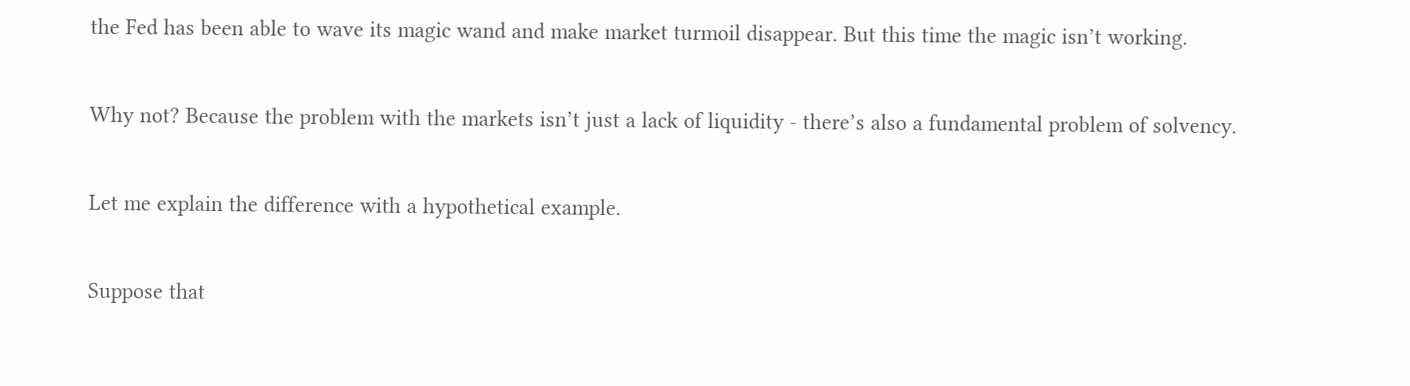the Fed has been able to wave its magic wand and make market turmoil disappear. But this time the magic isn’t working.

Why not? Because the problem with the markets isn’t just a lack of liquidity - there’s also a fundamental problem of solvency.

Let me explain the difference with a hypothetical example.

Suppose that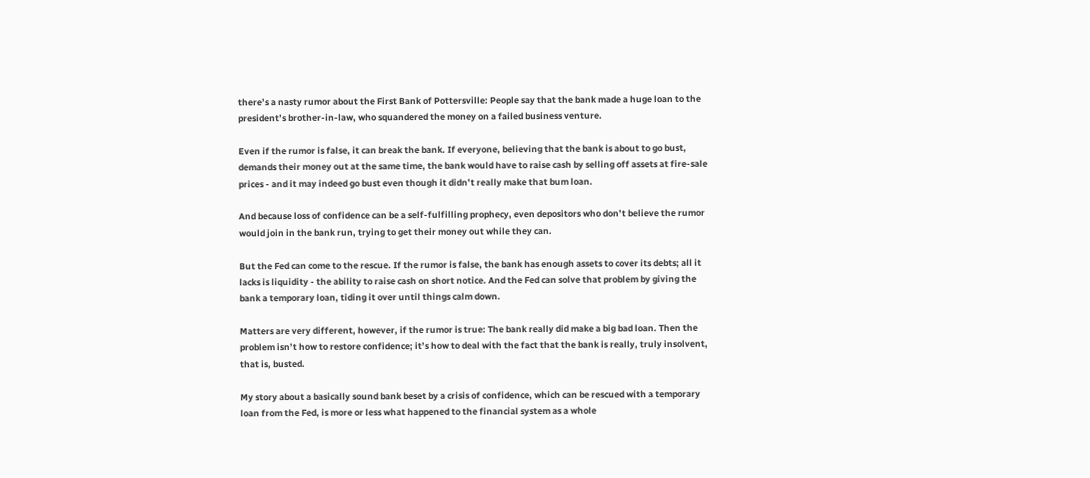there’s a nasty rumor about the First Bank of Pottersville: People say that the bank made a huge loan to the president’s brother-in-law, who squandered the money on a failed business venture.

Even if the rumor is false, it can break the bank. If everyone, believing that the bank is about to go bust, demands their money out at the same time, the bank would have to raise cash by selling off assets at fire-sale prices - and it may indeed go bust even though it didn’t really make that bum loan.

And because loss of confidence can be a self-fulfilling prophecy, even depositors who don’t believe the rumor would join in the bank run, trying to get their money out while they can.

But the Fed can come to the rescue. If the rumor is false, the bank has enough assets to cover its debts; all it lacks is liquidity - the ability to raise cash on short notice. And the Fed can solve that problem by giving the bank a temporary loan, tiding it over until things calm down.

Matters are very different, however, if the rumor is true: The bank really did make a big bad loan. Then the problem isn’t how to restore confidence; it’s how to deal with the fact that the bank is really, truly insolvent, that is, busted.

My story about a basically sound bank beset by a crisis of confidence, which can be rescued with a temporary loan from the Fed, is more or less what happened to the financial system as a whole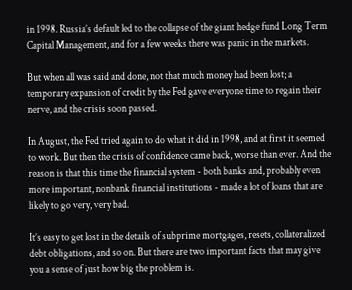in 1998. Russia’s default led to the collapse of the giant hedge fund Long Term Capital Management, and for a few weeks there was panic in the markets.

But when all was said and done, not that much money had been lost; a temporary expansion of credit by the Fed gave everyone time to regain their nerve, and the crisis soon passed.

In August, the Fed tried again to do what it did in 1998, and at first it seemed to work. But then the crisis of confidence came back, worse than ever. And the reason is that this time the financial system - both banks and, probably even more important, nonbank financial institutions - made a lot of loans that are likely to go very, very bad.

It’s easy to get lost in the details of subprime mortgages, resets, collateralized debt obligations, and so on. But there are two important facts that may give you a sense of just how big the problem is.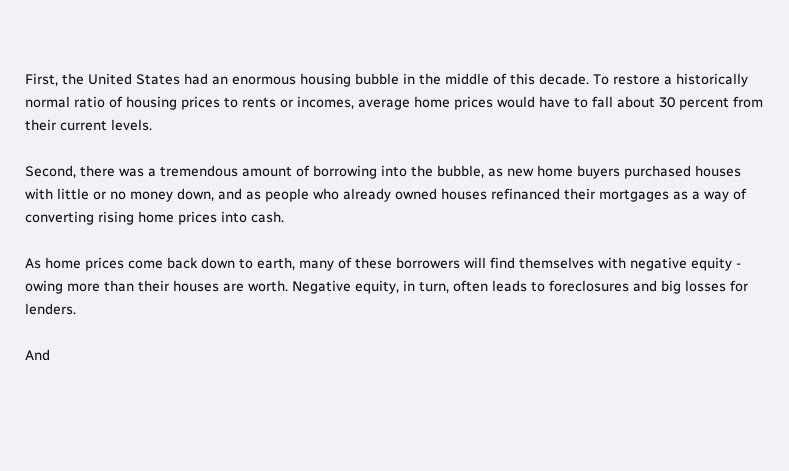First, the United States had an enormous housing bubble in the middle of this decade. To restore a historically normal ratio of housing prices to rents or incomes, average home prices would have to fall about 30 percent from their current levels.

Second, there was a tremendous amount of borrowing into the bubble, as new home buyers purchased houses with little or no money down, and as people who already owned houses refinanced their mortgages as a way of converting rising home prices into cash.

As home prices come back down to earth, many of these borrowers will find themselves with negative equity - owing more than their houses are worth. Negative equity, in turn, often leads to foreclosures and big losses for lenders.

And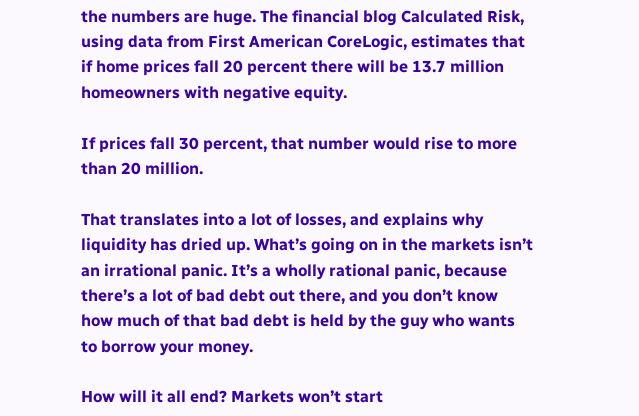the numbers are huge. The financial blog Calculated Risk, using data from First American CoreLogic, estimates that if home prices fall 20 percent there will be 13.7 million homeowners with negative equity.

If prices fall 30 percent, that number would rise to more than 20 million.

That translates into a lot of losses, and explains why liquidity has dried up. What’s going on in the markets isn’t an irrational panic. It’s a wholly rational panic, because there’s a lot of bad debt out there, and you don’t know how much of that bad debt is held by the guy who wants to borrow your money.

How will it all end? Markets won’t start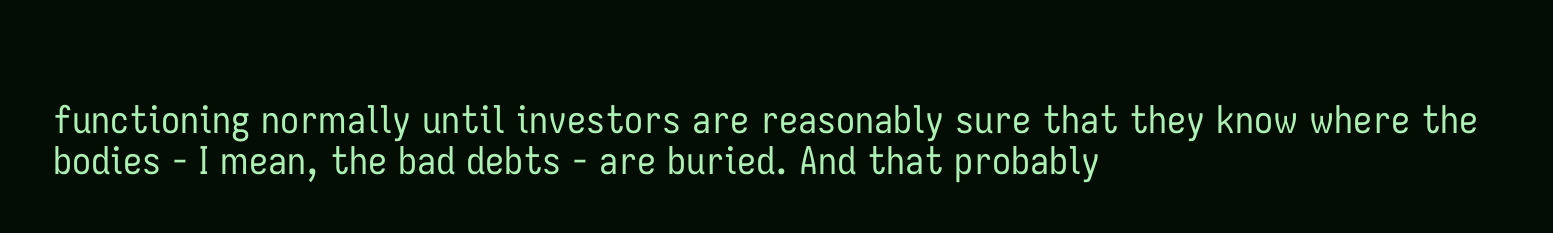functioning normally until investors are reasonably sure that they know where the bodies - I mean, the bad debts - are buried. And that probably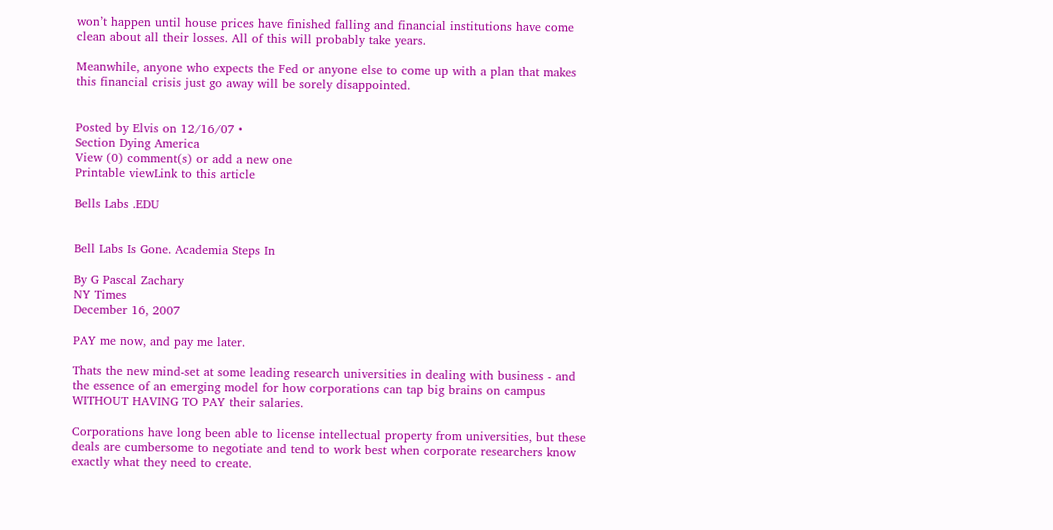won’t happen until house prices have finished falling and financial institutions have come clean about all their losses. All of this will probably take years.

Meanwhile, anyone who expects the Fed or anyone else to come up with a plan that makes this financial crisis just go away will be sorely disappointed.


Posted by Elvis on 12/16/07 •
Section Dying America
View (0) comment(s) or add a new one
Printable viewLink to this article

Bells Labs .EDU


Bell Labs Is Gone. Academia Steps In

By G Pascal Zachary
NY Times
December 16, 2007

PAY me now, and pay me later.

Thats the new mind-set at some leading research universities in dealing with business - and the essence of an emerging model for how corporations can tap big brains on campus WITHOUT HAVING TO PAY their salaries.

Corporations have long been able to license intellectual property from universities, but these deals are cumbersome to negotiate and tend to work best when corporate researchers know exactly what they need to create.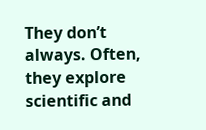They don’t always. Often, they explore scientific and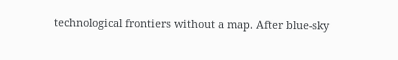technological frontiers without a map. After blue-sky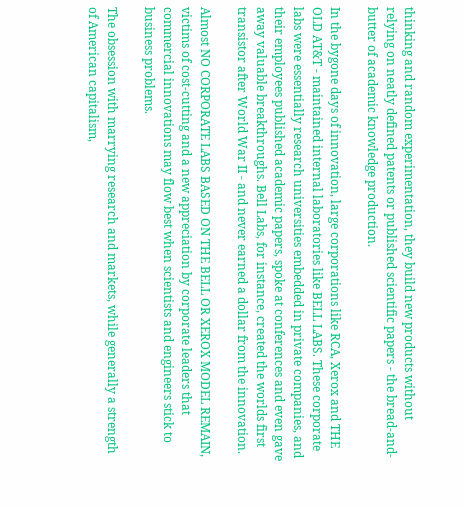thinking and random experimentation, they build new products without relying on neatly defined patents or published scientific papers - the bread-and-butter of academic knowledge production.

In the bygone days of innovation, large corporations like RCA, Xerox and THE OLD AT&T - maintained internal laboratories like BELL LABS. These corporate labs were essentially research universities embedded in private companies, and their employees published academic papers, spoke at conferences and even gave away valuable breakthroughs. Bell Labs, for instance, created the worlds first transistor after World War II - and never earned a dollar from the innovation.

Almost NO CORPORATE LABS BASED ON THE BELL OR XEROX MODEL REMAIN, victims of cost-cutting and a new appreciation by corporate leaders that commercial innovations may flow best when scientists and engineers stick to business problems.

The obsession with marrying research and markets, while generally a strength of American capitalism,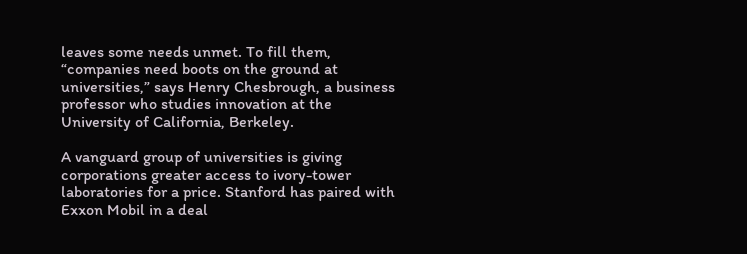leaves some needs unmet. To fill them, “companies need boots on the ground at universities,” says Henry Chesbrough, a business professor who studies innovation at the University of California, Berkeley.

A vanguard group of universities is giving corporations greater access to ivory-tower laboratories for a price. Stanford has paired with Exxon Mobil in a deal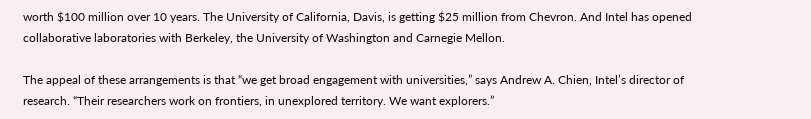worth $100 million over 10 years. The University of California, Davis, is getting $25 million from Chevron. And Intel has opened collaborative laboratories with Berkeley, the University of Washington and Carnegie Mellon.

The appeal of these arrangements is that “we get broad engagement with universities,” says Andrew A. Chien, Intel’s director of research. “Their researchers work on frontiers, in unexplored territory. We want explorers.”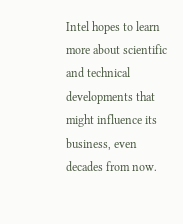Intel hopes to learn more about scientific and technical developments that might influence its business, even decades from now.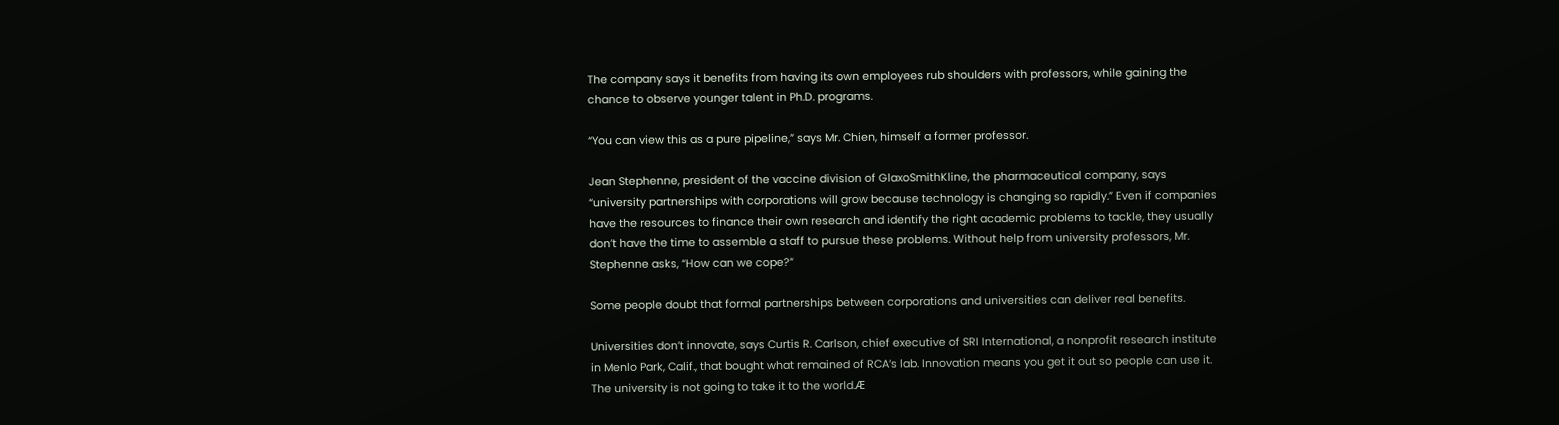The company says it benefits from having its own employees rub shoulders with professors, while gaining the chance to observe younger talent in Ph.D. programs.

“You can view this as a pure pipeline,” says Mr. Chien, himself a former professor.

Jean Stephenne, president of the vaccine division of GlaxoSmithKline, the pharmaceutical company, says “university partnerships with corporations will grow because technology is changing so rapidly.” Even if companies have the resources to finance their own research and identify the right academic problems to tackle, they usually don’t have the time to assemble a staff to pursue these problems. Without help from university professors, Mr. Stephenne asks, “How can we cope?”

Some people doubt that formal partnerships between corporations and universities can deliver real benefits.

Universities don’t innovate, says Curtis R. Carlson, chief executive of SRI International, a nonprofit research institute in Menlo Park, Calif., that bought what remained of RCA’s lab. Innovation means you get it out so people can use it. The university is not going to take it to the world.Ӕ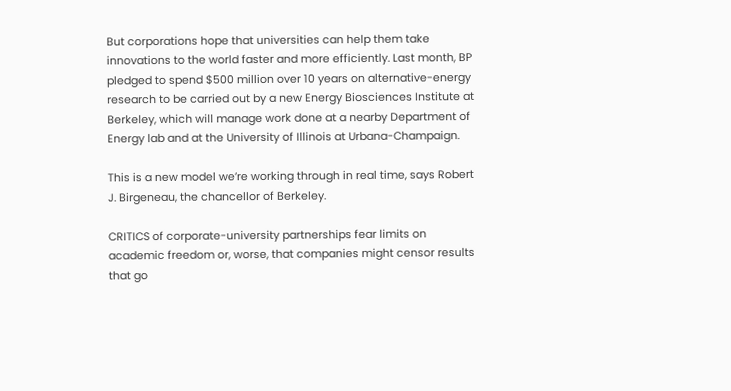But corporations hope that universities can help them take innovations to the world faster and more efficiently. Last month, BP pledged to spend $500 million over 10 years on alternative-energy research to be carried out by a new Energy Biosciences Institute at Berkeley, which will manage work done at a nearby Department of Energy lab and at the University of Illinois at Urbana-Champaign.

This is a new model we’re working through in real time, says Robert J. Birgeneau, the chancellor of Berkeley.

CRITICS of corporate-university partnerships fear limits on academic freedom or, worse, that companies might censor results that go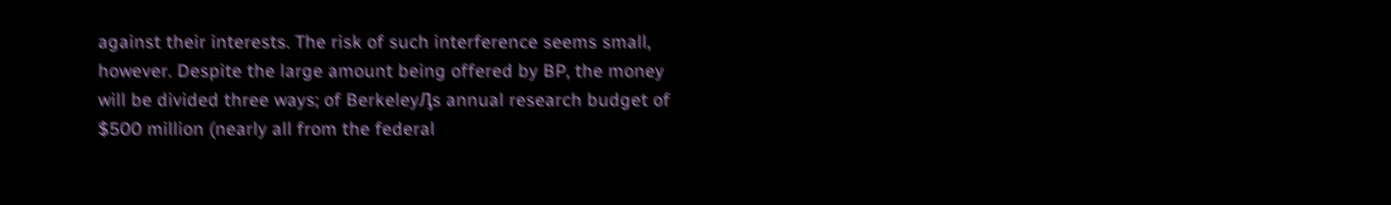against their interests. The risk of such interference seems small, however. Despite the large amount being offered by BP, the money will be divided three ways; of BerkeleyԒs annual research budget of $500 million (nearly all from the federal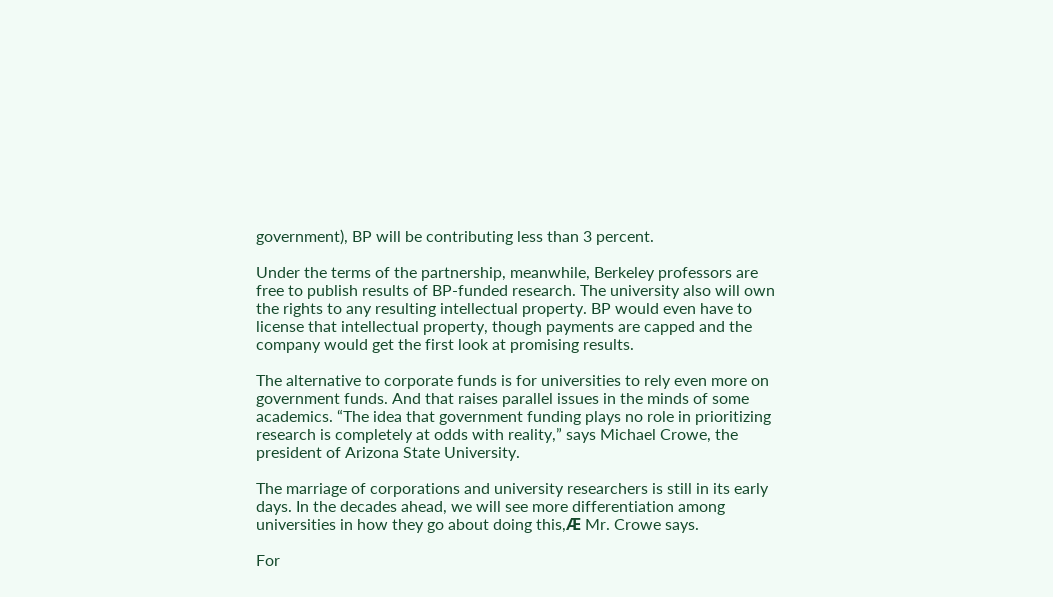government), BP will be contributing less than 3 percent.

Under the terms of the partnership, meanwhile, Berkeley professors are free to publish results of BP-funded research. The university also will own the rights to any resulting intellectual property. BP would even have to license that intellectual property, though payments are capped and the company would get the first look at promising results.

The alternative to corporate funds is for universities to rely even more on government funds. And that raises parallel issues in the minds of some academics. “The idea that government funding plays no role in prioritizing research is completely at odds with reality,” says Michael Crowe, the president of Arizona State University.

The marriage of corporations and university researchers is still in its early days. In the decades ahead, we will see more differentiation among universities in how they go about doing this,Ӕ Mr. Crowe says.

For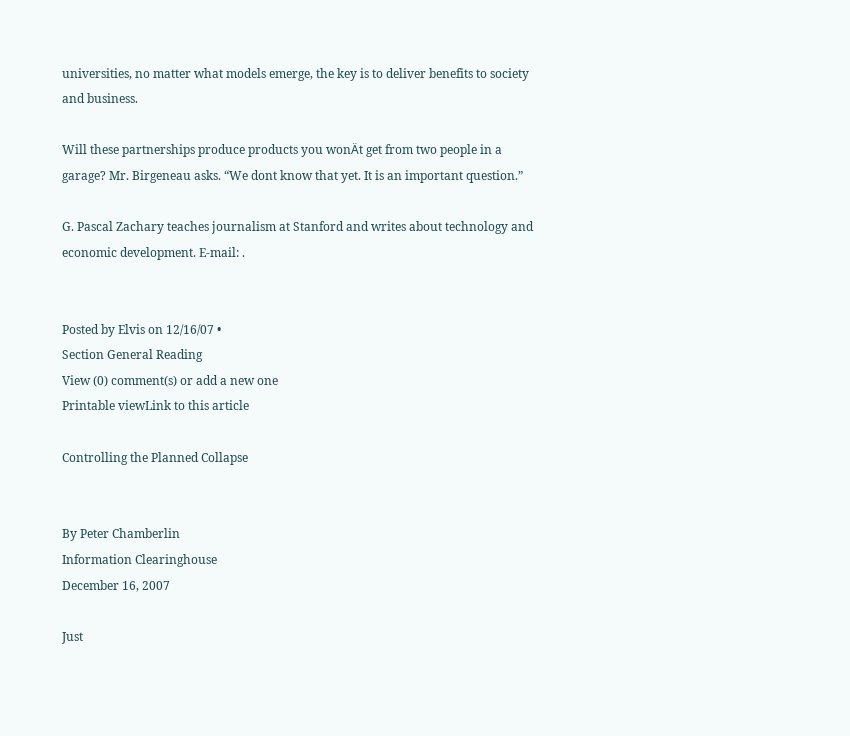universities, no matter what models emerge, the key is to deliver benefits to society and business.

Will these partnerships produce products you wonӒt get from two people in a garage? Mr. Birgeneau asks. “We dont know that yet. It is an important question.”

G. Pascal Zachary teaches journalism at Stanford and writes about technology and economic development. E-mail: .


Posted by Elvis on 12/16/07 •
Section General Reading
View (0) comment(s) or add a new one
Printable viewLink to this article

Controlling the Planned Collapse


By Peter Chamberlin
Information Clearinghouse
December 16, 2007

Just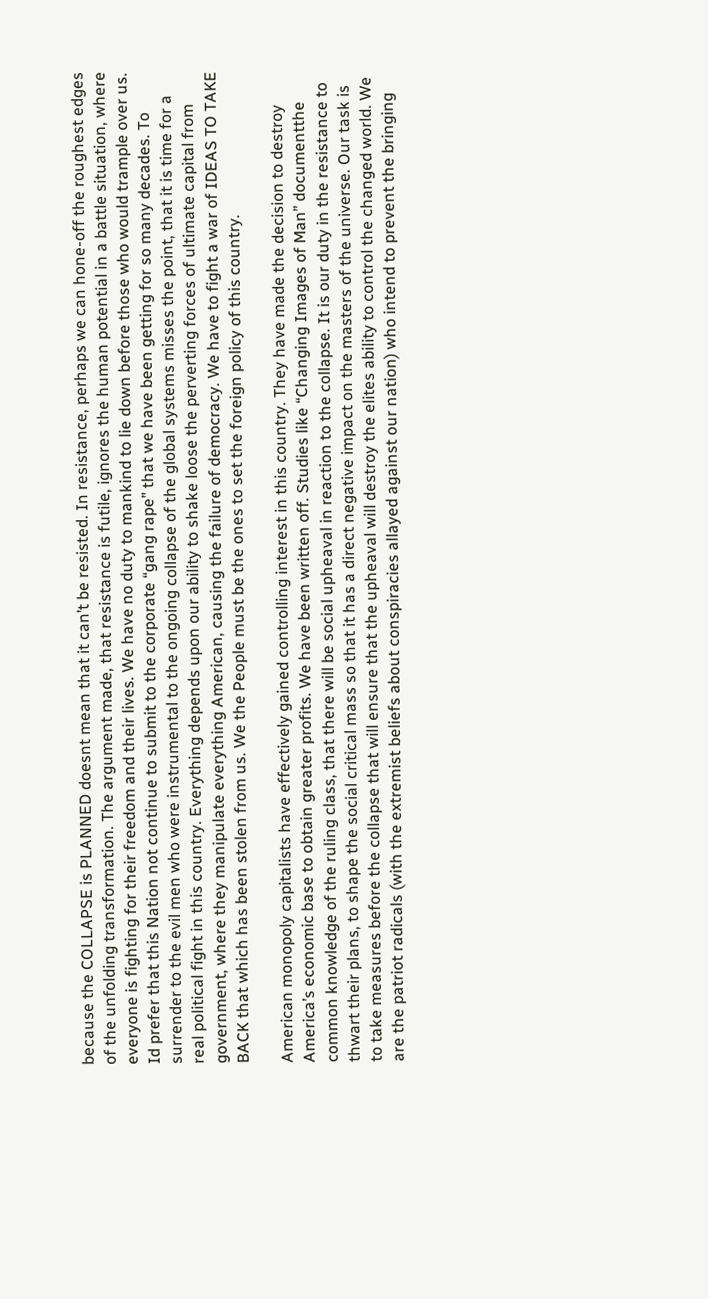because the COLLAPSE is PLANNED doesnt mean that it can’t be resisted. In resistance, perhaps we can hone-off the roughest edges of the unfolding transformation. The argument made, that resistance is futile, ignores the human potential in a battle situation, where everyone is fighting for their freedom and their lives. We have no duty to mankind to lie down before those who would trample over us. Id prefer that this Nation not continue to submit to the corporate “gang rape” that we have been getting for so many decades. To surrender to the evil men who were instrumental to the ongoing collapse of the global systems misses the point, that it is time for a real political fight in this country. Everything depends upon our ability to shake loose the perverting forces of ultimate capital from government, where they manipulate everything American, causing the failure of democracy. We have to fight a war of IDEAS TO TAKE BACK that which has been stolen from us. We the People must be the ones to set the foreign policy of this country.

American monopoly capitalists have effectively gained controlling interest in this country. They have made the decision to destroy America’s economic base to obtain greater profits. We have been written off. Studies like “Changing Images of Man” documentthe common knowledge of the ruling class, that there will be social upheaval in reaction to the collapse. It is our duty in the resistance to thwart their plans, to shape the social critical mass so that it has a direct negative impact on the masters of the universe. Our task is to take measures before the collapse that will ensure that the upheaval will destroy the elites ability to control the changed world. We are the patriot radicals (with the extremist beliefs about conspiracies allayed against our nation) who intend to prevent the bringing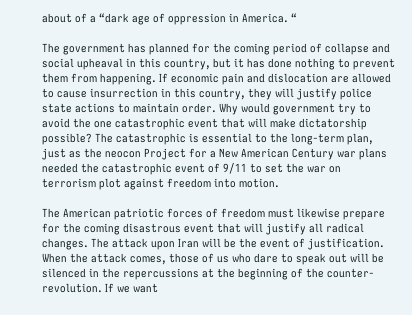about of a “dark age of oppression in America. “

The government has planned for the coming period of collapse and social upheaval in this country, but it has done nothing to prevent them from happening. If economic pain and dislocation are allowed to cause insurrection in this country, they will justify police state actions to maintain order. Why would government try to avoid the one catastrophic event that will make dictatorship possible? The catastrophic is essential to the long-term plan, just as the neocon Project for a New American Century war plans needed the catastrophic event of 9/11 to set the war on terrorism plot against freedom into motion.

The American patriotic forces of freedom must likewise prepare for the coming disastrous event that will justify all radical changes. The attack upon Iran will be the event of justification. When the attack comes, those of us who dare to speak out will be silenced in the repercussions at the beginning of the counter-revolution. If we want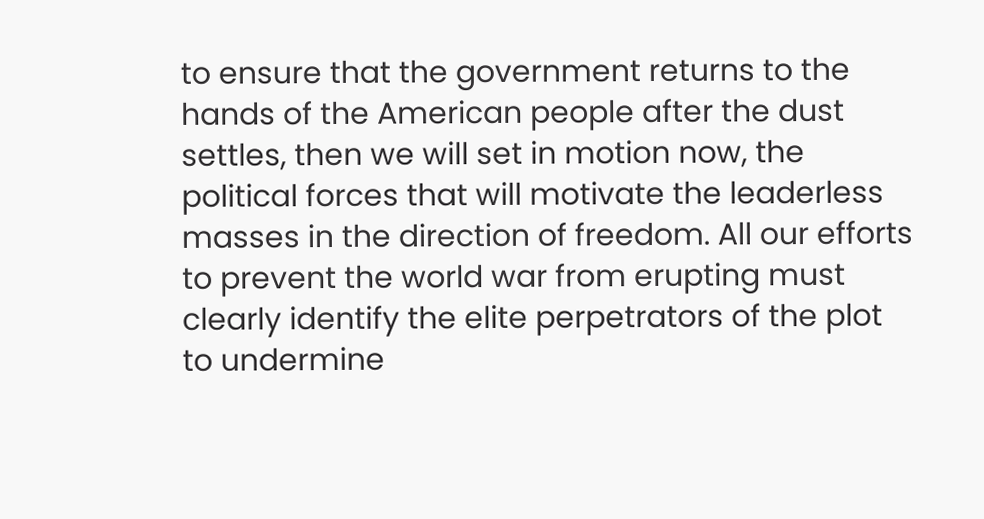to ensure that the government returns to the hands of the American people after the dust settles, then we will set in motion now, the political forces that will motivate the leaderless masses in the direction of freedom. All our efforts to prevent the world war from erupting must clearly identify the elite perpetrators of the plot to undermine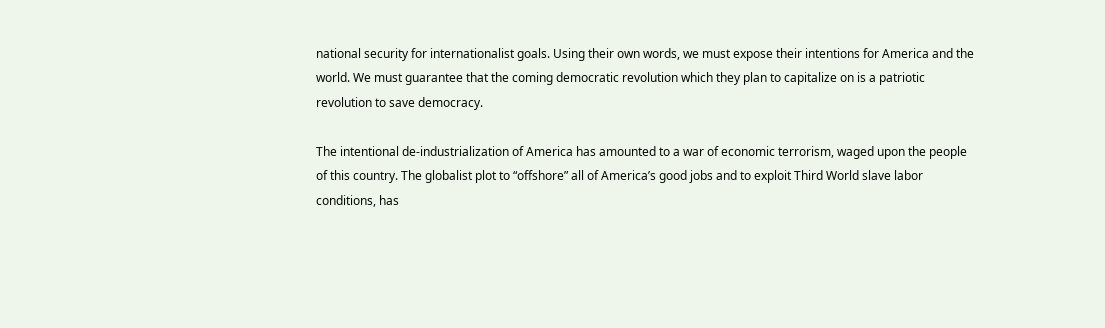national security for internationalist goals. Using their own words, we must expose their intentions for America and the world. We must guarantee that the coming democratic revolution which they plan to capitalize on is a patriotic revolution to save democracy.

The intentional de-industrialization of America has amounted to a war of economic terrorism, waged upon the people of this country. The globalist plot to “offshore” all of America’s good jobs and to exploit Third World slave labor conditions, has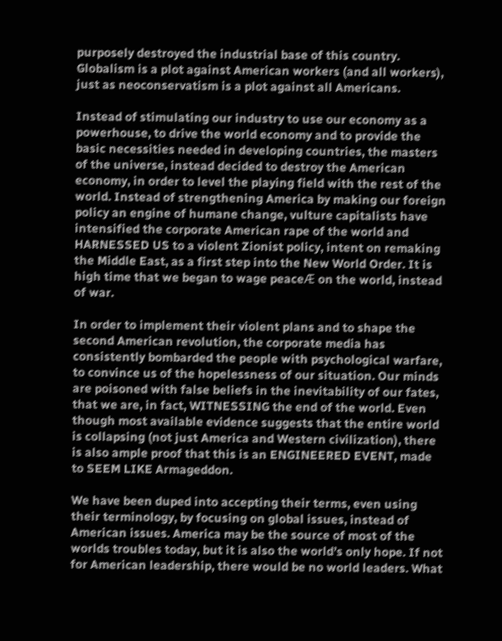purposely destroyed the industrial base of this country. Globalism is a plot against American workers (and all workers), just as neoconservatism is a plot against all Americans.

Instead of stimulating our industry to use our economy as a powerhouse, to drive the world economy and to provide the basic necessities needed in developing countries, the masters of the universe, instead decided to destroy the American economy, in order to level the playing field with the rest of the world. Instead of strengthening America by making our foreign policy an engine of humane change, vulture capitalists have intensified the corporate American rape of the world and HARNESSED US to a violent Zionist policy, intent on remaking the Middle East, as a first step into the New World Order. It is high time that we began to wage peaceӔ on the world, instead of war.

In order to implement their violent plans and to shape the second American revolution, the corporate media has consistently bombarded the people with psychological warfare, to convince us of the hopelessness of our situation. Our minds are poisoned with false beliefs in the inevitability of our fates, that we are, in fact, WITNESSING the end of the world. Even though most available evidence suggests that the entire world is collapsing (not just America and Western civilization), there is also ample proof that this is an ENGINEERED EVENT, made to SEEM LIKE Armageddon.

We have been duped into accepting their terms, even using their terminology, by focusing on global issues, instead of American issues. America may be the source of most of the worlds troubles today, but it is also the world’s only hope. If not for American leadership, there would be no world leaders. What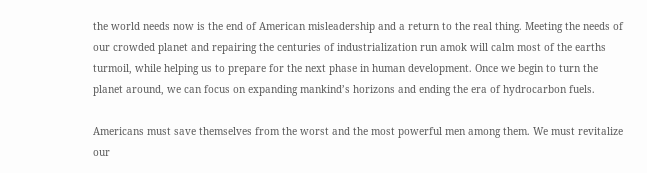the world needs now is the end of American misleadership and a return to the real thing. Meeting the needs of our crowded planet and repairing the centuries of industrialization run amok will calm most of the earths turmoil, while helping us to prepare for the next phase in human development. Once we begin to turn the planet around, we can focus on expanding mankind’s horizons and ending the era of hydrocarbon fuels.

Americans must save themselves from the worst and the most powerful men among them. We must revitalize our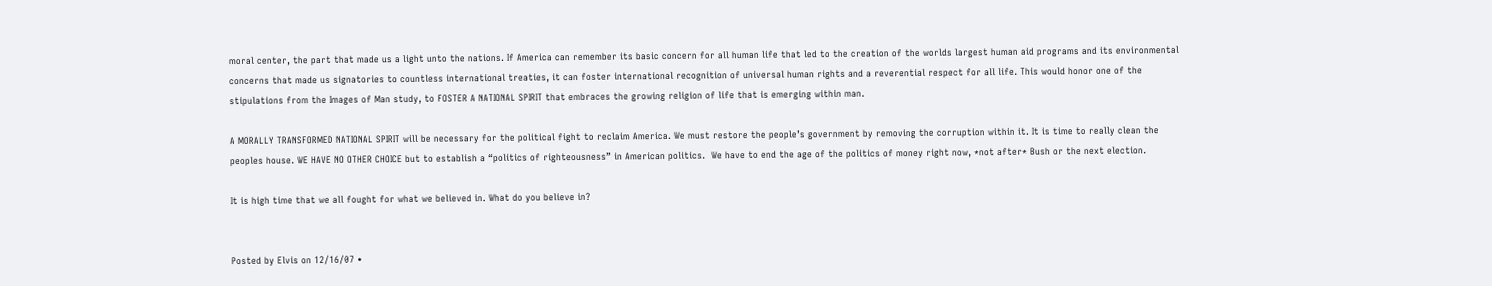moral center, the part that made us a light unto the nations. If America can remember its basic concern for all human life that led to the creation of the worlds largest human aid programs and its environmental concerns that made us signatories to countless international treaties, it can foster international recognition of universal human rights and a reverential respect for all life. This would honor one of the stipulations from the Images of Man study, to FOSTER A NATIONAL SPIRIT that embraces the growing religion of life that is emerging within man.

A MORALLY TRANSFORMED NATIONAL SPIRIT will be necessary for the political fight to reclaim America. We must restore the people’s government by removing the corruption within it. It is time to really clean the peoples house. WE HAVE NO OTHER CHOICE but to establish a “politics of righteousness” in American politics.  We have to end the age of the politics of money right now, *not after* Bush or the next election.

It is high time that we all fought for what we believed in. What do you believe in?


Posted by Elvis on 12/16/07 •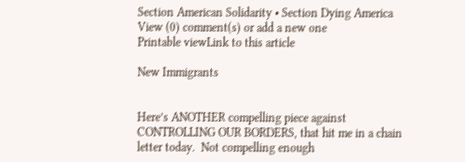Section American Solidarity • Section Dying America
View (0) comment(s) or add a new one
Printable viewLink to this article

New Immigrants


Here’s ANOTHER compelling piece against CONTROLLING OUR BORDERS, that hit me in a chain letter today.  Not compelling enough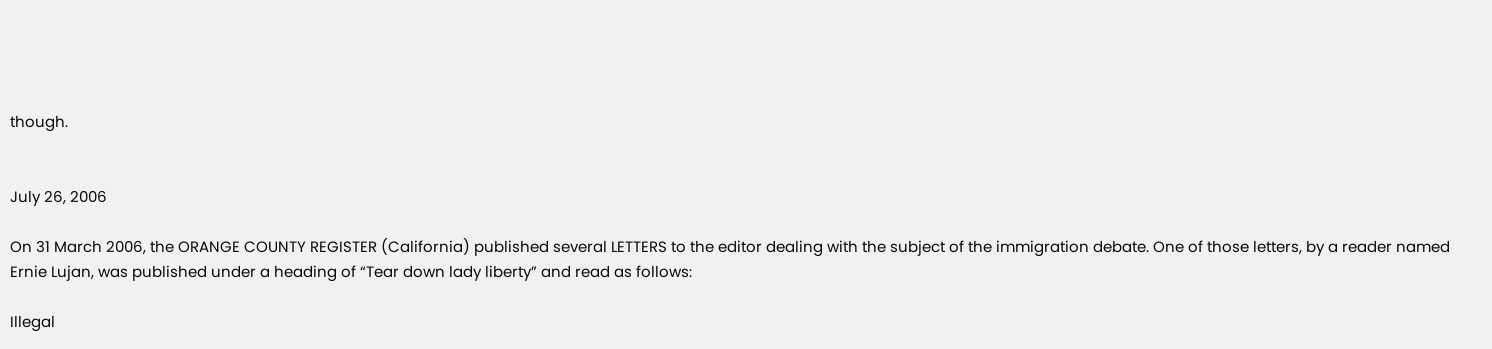though.


July 26, 2006

On 31 March 2006, the ORANGE COUNTY REGISTER (California) published several LETTERS to the editor dealing with the subject of the immigration debate. One of those letters, by a reader named Ernie Lujan, was published under a heading of “Tear down lady liberty” and read as follows:

Illegal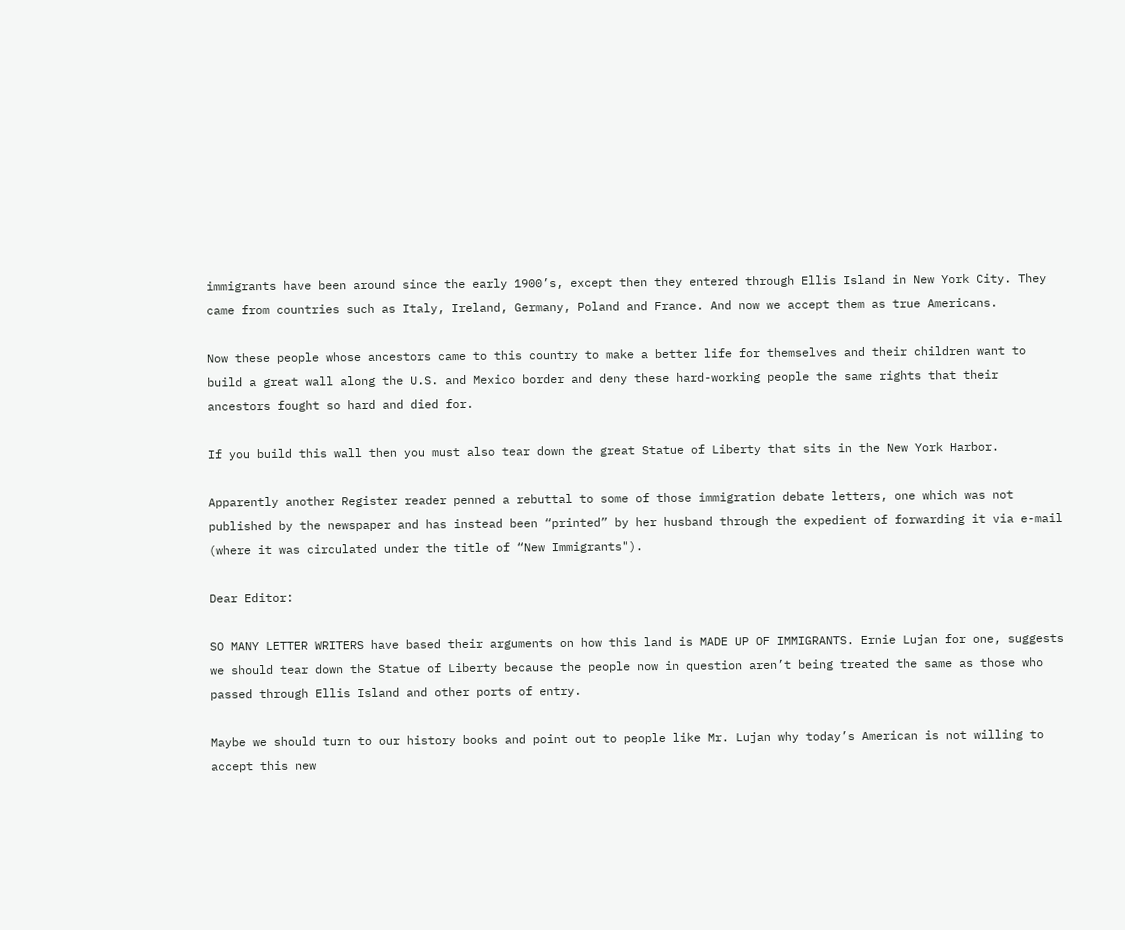immigrants have been around since the early 1900’s, except then they entered through Ellis Island in New York City. They came from countries such as Italy, Ireland, Germany, Poland and France. And now we accept them as true Americans.

Now these people whose ancestors came to this country to make a better life for themselves and their children want to build a great wall along the U.S. and Mexico border and deny these hard-working people the same rights that their ancestors fought so hard and died for.

If you build this wall then you must also tear down the great Statue of Liberty that sits in the New York Harbor.

Apparently another Register reader penned a rebuttal to some of those immigration debate letters, one which was not published by the newspaper and has instead been “printed” by her husband through the expedient of forwarding it via e-mail (where it was circulated under the title of “New Immigrants").

Dear Editor:

SO MANY LETTER WRITERS have based their arguments on how this land is MADE UP OF IMMIGRANTS. Ernie Lujan for one, suggests we should tear down the Statue of Liberty because the people now in question aren’t being treated the same as those who passed through Ellis Island and other ports of entry.

Maybe we should turn to our history books and point out to people like Mr. Lujan why today’s American is not willing to accept this new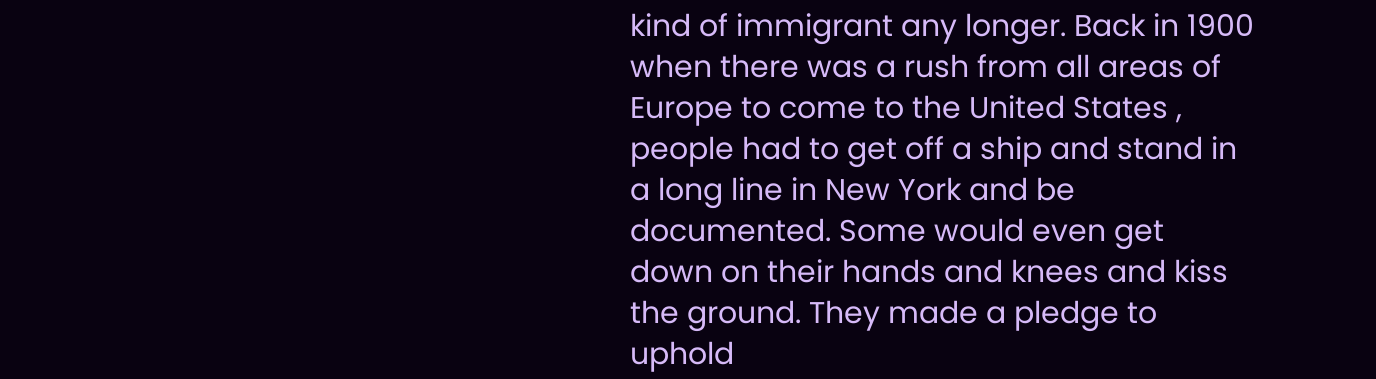kind of immigrant any longer. Back in 1900 when there was a rush from all areas of Europe to come to the United States , people had to get off a ship and stand in a long line in New York and be documented. Some would even get down on their hands and knees and kiss the ground. They made a pledge to uphold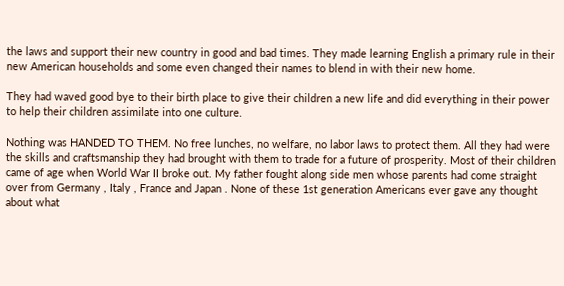the laws and support their new country in good and bad times. They made learning English a primary rule in their new American households and some even changed their names to blend in with their new home.

They had waved good bye to their birth place to give their children a new life and did everything in their power to help their children assimilate into one culture.

Nothing was HANDED TO THEM. No free lunches, no welfare, no labor laws to protect them. All they had were the skills and craftsmanship they had brought with them to trade for a future of prosperity. Most of their children came of age when World War II broke out. My father fought along side men whose parents had come straight over from Germany , Italy , France and Japan . None of these 1st generation Americans ever gave any thought about what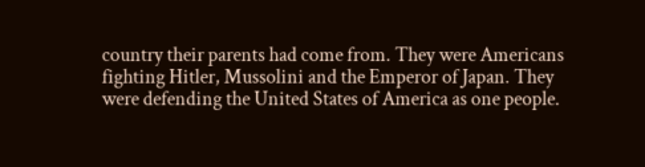country their parents had come from. They were Americans fighting Hitler, Mussolini and the Emperor of Japan. They were defending the United States of America as one people.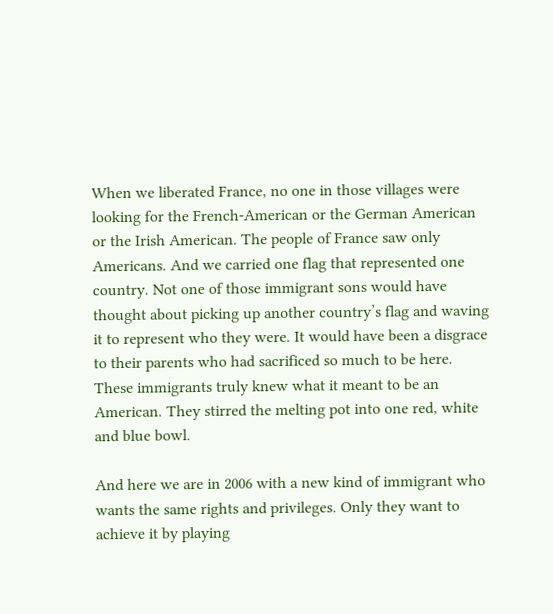When we liberated France, no one in those villages were looking for the French-American or the German American or the Irish American. The people of France saw only Americans. And we carried one flag that represented one country. Not one of those immigrant sons would have thought about picking up another country’s flag and waving it to represent who they were. It would have been a disgrace to their parents who had sacrificed so much to be here. These immigrants truly knew what it meant to be an American. They stirred the melting pot into one red, white and blue bowl.

And here we are in 2006 with a new kind of immigrant who wants the same rights and privileges. Only they want to achieve it by playing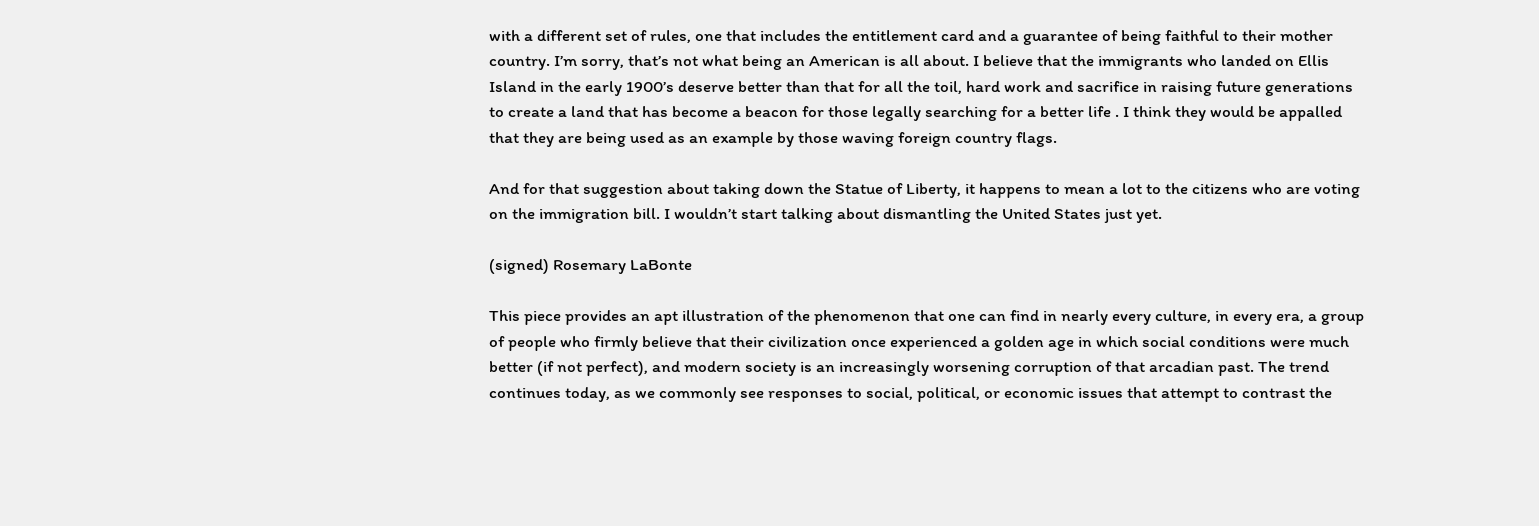with a different set of rules, one that includes the entitlement card and a guarantee of being faithful to their mother country. I’m sorry, that’s not what being an American is all about. I believe that the immigrants who landed on Ellis Island in the early 1900’s deserve better than that for all the toil, hard work and sacrifice in raising future generations to create a land that has become a beacon for those legally searching for a better life . I think they would be appalled that they are being used as an example by those waving foreign country flags.

And for that suggestion about taking down the Statue of Liberty, it happens to mean a lot to the citizens who are voting on the immigration bill. I wouldn’t start talking about dismantling the United States just yet.

(signed) Rosemary LaBonte

This piece provides an apt illustration of the phenomenon that one can find in nearly every culture, in every era, a group of people who firmly believe that their civilization once experienced a golden age in which social conditions were much better (if not perfect), and modern society is an increasingly worsening corruption of that arcadian past. The trend continues today, as we commonly see responses to social, political, or economic issues that attempt to contrast the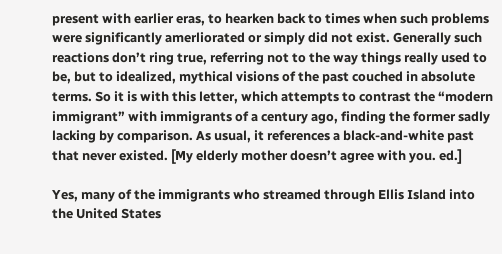present with earlier eras, to hearken back to times when such problems were significantly amerliorated or simply did not exist. Generally such reactions don’t ring true, referring not to the way things really used to be, but to idealized, mythical visions of the past couched in absolute terms. So it is with this letter, which attempts to contrast the “modern immigrant” with immigrants of a century ago, finding the former sadly lacking by comparison. As usual, it references a black-and-white past that never existed. [My elderly mother doesn’t agree with you. ed.]

Yes, many of the immigrants who streamed through Ellis Island into the United States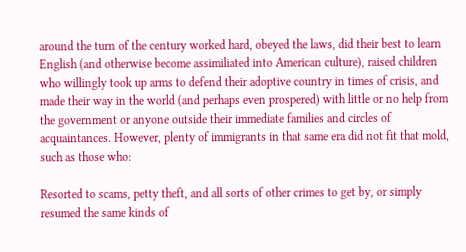around the turn of the century worked hard, obeyed the laws, did their best to learn English (and otherwise become assimiliated into American culture), raised children who willingly took up arms to defend their adoptive country in times of crisis, and made their way in the world (and perhaps even prospered) with little or no help from the government or anyone outside their immediate families and circles of acquaintances. However, plenty of immigrants in that same era did not fit that mold, such as those who:

Resorted to scams, petty theft, and all sorts of other crimes to get by, or simply resumed the same kinds of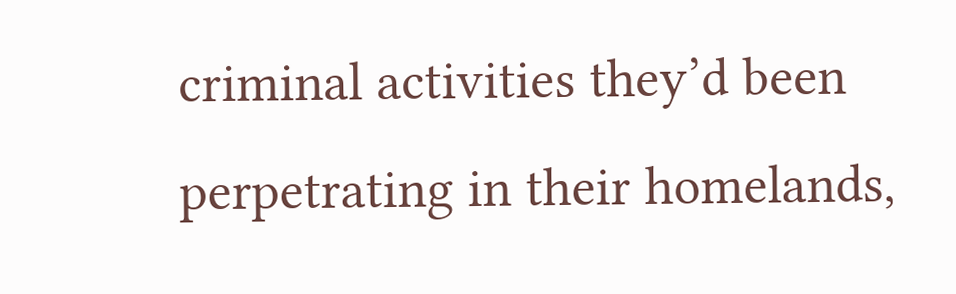criminal activities they’d been perpetrating in their homelands,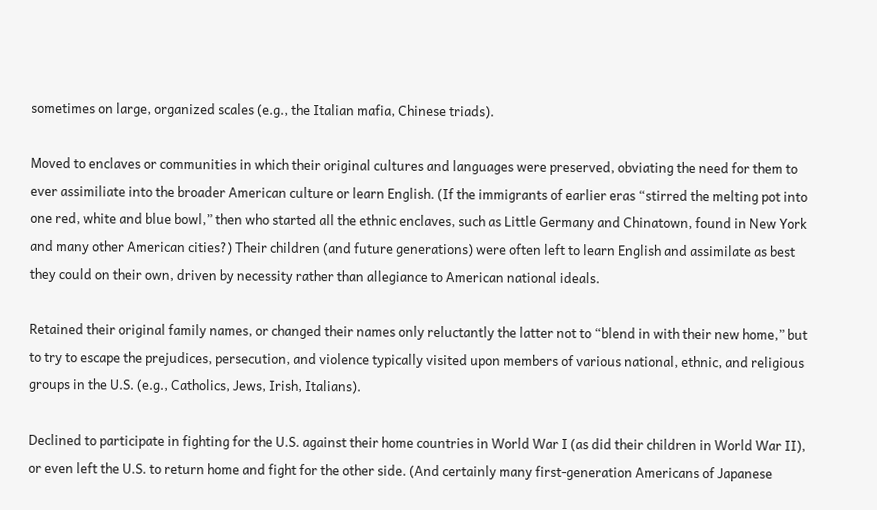sometimes on large, organized scales (e.g., the Italian mafia, Chinese triads).

Moved to enclaves or communities in which their original cultures and languages were preserved, obviating the need for them to ever assimiliate into the broader American culture or learn English. (If the immigrants of earlier eras “stirred the melting pot into one red, white and blue bowl,” then who started all the ethnic enclaves, such as Little Germany and Chinatown, found in New York and many other American cities?) Their children (and future generations) were often left to learn English and assimilate as best they could on their own, driven by necessity rather than allegiance to American national ideals.

Retained their original family names, or changed their names only reluctantly the latter not to “blend in with their new home,” but to try to escape the prejudices, persecution, and violence typically visited upon members of various national, ethnic, and religious groups in the U.S. (e.g., Catholics, Jews, Irish, Italians).

Declined to participate in fighting for the U.S. against their home countries in World War I (as did their children in World War II), or even left the U.S. to return home and fight for the other side. (And certainly many first-generation Americans of Japanese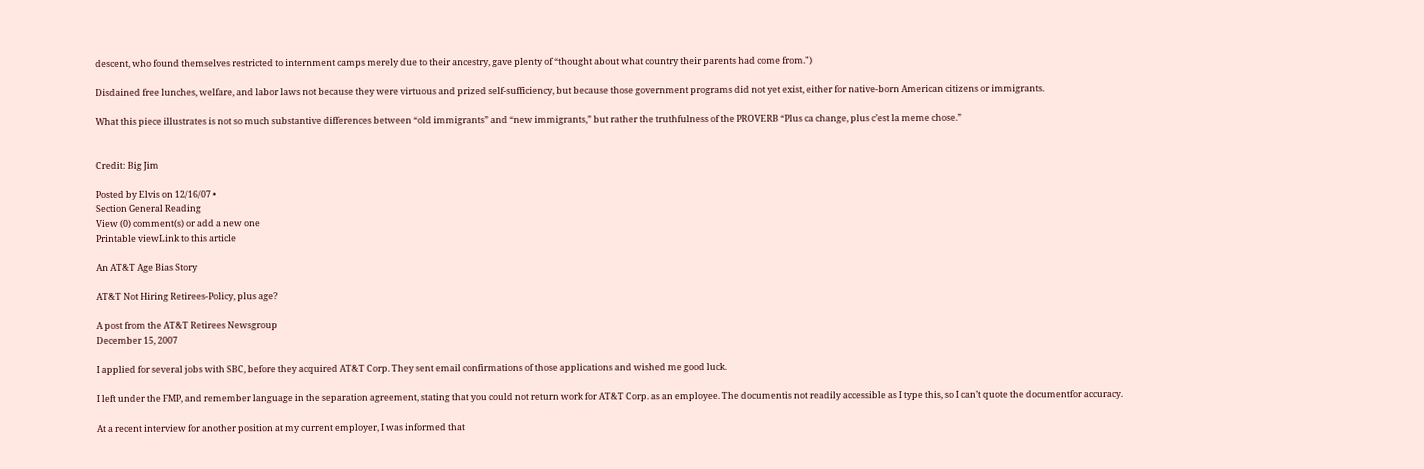descent, who found themselves restricted to internment camps merely due to their ancestry, gave plenty of “thought about what country their parents had come from.")

Disdained free lunches, welfare, and labor laws not because they were virtuous and prized self-sufficiency, but because those government programs did not yet exist, either for native-born American citizens or immigrants.

What this piece illustrates is not so much substantive differences between “old immigrants” and “new immigrants,” but rather the truthfulness of the PROVERB “Plus ca change, plus c’est la meme chose.”


Credit: Big Jim

Posted by Elvis on 12/16/07 •
Section General Reading
View (0) comment(s) or add a new one
Printable viewLink to this article

An AT&T Age Bias Story

AT&T Not Hiring Retirees-Policy, plus age?

A post from the AT&T Retirees Newsgroup
December 15, 2007

I applied for several jobs with SBC, before they acquired AT&T Corp. They sent email confirmations of those applications and wished me good luck.

I left under the FMP, and remember language in the separation agreement, stating that you could not return work for AT&T Corp. as an employee. The documentis not readily accessible as I type this, so I can’t quote the documentfor accuracy.

At a recent interview for another position at my current employer, I was informed that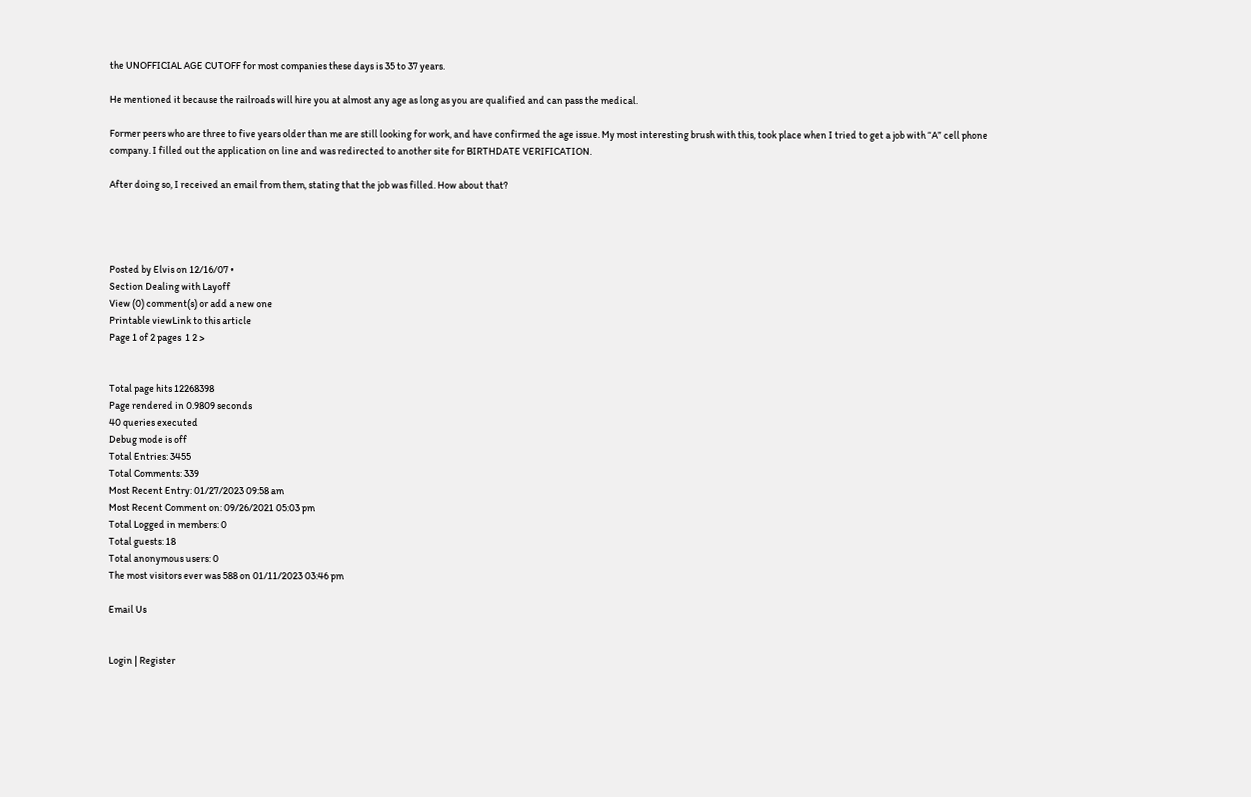the UNOFFICIAL AGE CUTOFF for most companies these days is 35 to 37 years.

He mentioned it because the railroads will hire you at almost any age as long as you are qualified and can pass the medical.

Former peers who are three to five years older than me are still looking for work, and have confirmed the age issue. My most interesting brush with this, took place when I tried to get a job with “A” cell phone company. I filled out the application on line and was redirected to another site for BIRTHDATE VERIFICATION.

After doing so, I received an email from them, stating that the job was filled. How about that?




Posted by Elvis on 12/16/07 •
Section Dealing with Layoff
View (0) comment(s) or add a new one
Printable viewLink to this article
Page 1 of 2 pages  1 2 >


Total page hits 12268398
Page rendered in 0.9809 seconds
40 queries executed
Debug mode is off
Total Entries: 3455
Total Comments: 339
Most Recent Entry: 01/27/2023 09:58 am
Most Recent Comment on: 09/26/2021 05:03 pm
Total Logged in members: 0
Total guests: 18
Total anonymous users: 0
The most visitors ever was 588 on 01/11/2023 03:46 pm

Email Us


Login | Register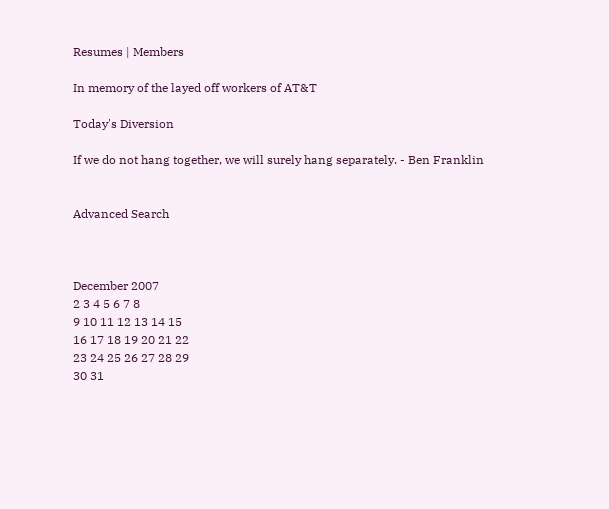Resumes | Members

In memory of the layed off workers of AT&T

Today's Diversion

If we do not hang together, we will surely hang separately. - Ben Franklin


Advanced Search



December 2007
2 3 4 5 6 7 8
9 10 11 12 13 14 15
16 17 18 19 20 21 22
23 24 25 26 27 28 29
30 31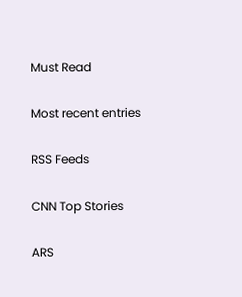Must Read

Most recent entries

RSS Feeds

CNN Top Stories

ARS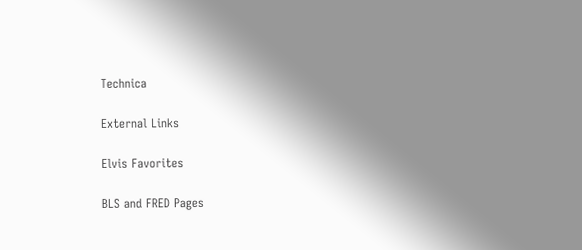Technica

External Links

Elvis Favorites

BLS and FRED Pages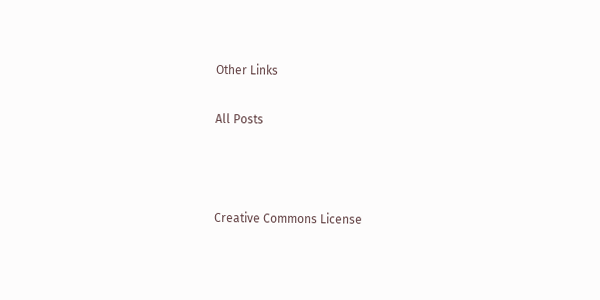Other Links

All Posts



Creative Commons License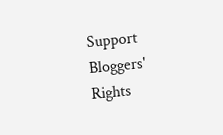Support Bloggers' Rights